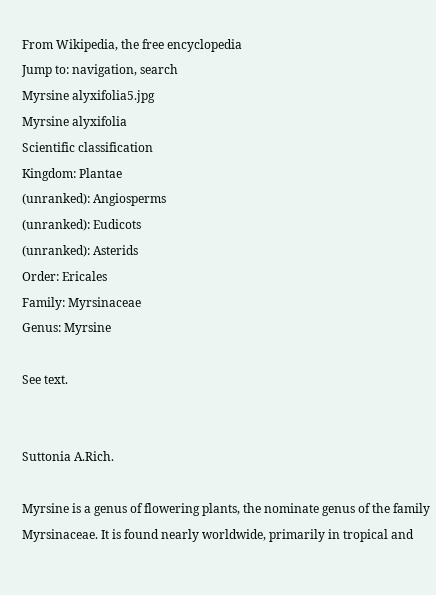From Wikipedia, the free encyclopedia
Jump to: navigation, search
Myrsine alyxifolia5.jpg
Myrsine alyxifolia
Scientific classification
Kingdom: Plantae
(unranked): Angiosperms
(unranked): Eudicots
(unranked): Asterids
Order: Ericales
Family: Myrsinaceae
Genus: Myrsine

See text.


Suttonia A.Rich.

Myrsine is a genus of flowering plants, the nominate genus of the family Myrsinaceae. It is found nearly worldwide, primarily in tropical and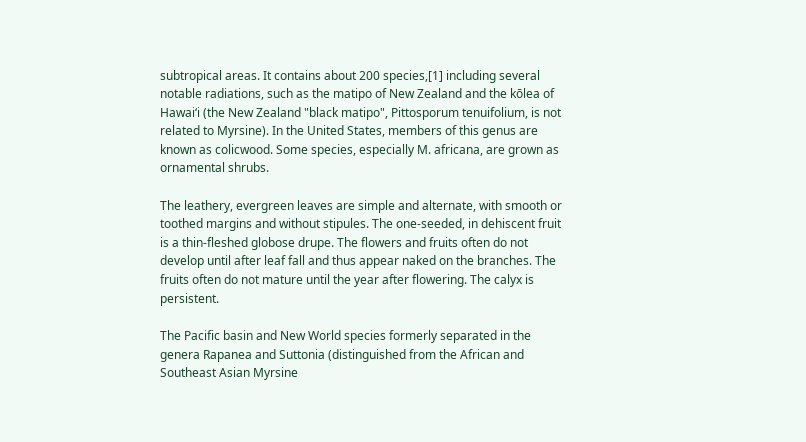subtropical areas. It contains about 200 species,[1] including several notable radiations, such as the matipo of New Zealand and the kōlea of Hawaiʻi (the New Zealand "black matipo", Pittosporum tenuifolium, is not related to Myrsine). In the United States, members of this genus are known as colicwood. Some species, especially M. africana, are grown as ornamental shrubs.

The leathery, evergreen leaves are simple and alternate, with smooth or toothed margins and without stipules. The one-seeded, in dehiscent fruit is a thin-fleshed globose drupe. The flowers and fruits often do not develop until after leaf fall and thus appear naked on the branches. The fruits often do not mature until the year after flowering. The calyx is persistent.

The Pacific basin and New World species formerly separated in the genera Rapanea and Suttonia (distinguished from the African and Southeast Asian Myrsine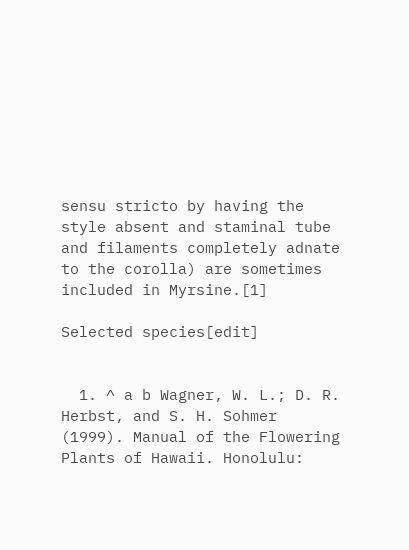sensu stricto by having the style absent and staminal tube and filaments completely adnate to the corolla) are sometimes included in Myrsine.[1]

Selected species[edit]


  1. ^ a b Wagner, W. L.; D. R. Herbst, and S. H. Sohmer (1999). Manual of the Flowering Plants of Hawaii. Honolulu: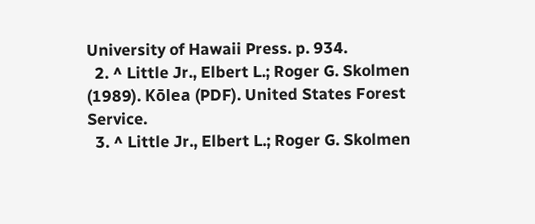University of Hawaii Press. p. 934.
  2. ^ Little Jr., Elbert L.; Roger G. Skolmen (1989). Kōlea (PDF). United States Forest Service.
  3. ^ Little Jr., Elbert L.; Roger G. Skolmen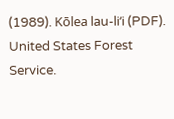(1989). Kōlea lau-liʻi (PDF). United States Forest Service.